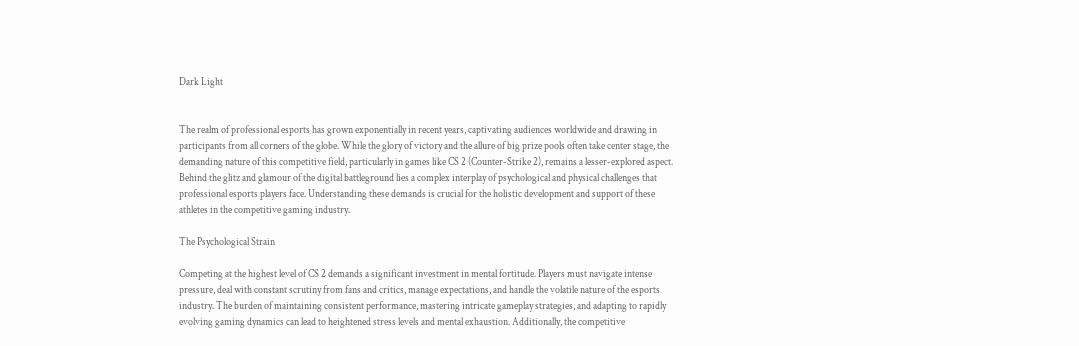Dark Light


The realm of professional esports has grown exponentially in recent years, captivating audiences worldwide and drawing in participants from all corners of the globe. While the glory of victory and the allure of big prize pools often take center stage, the demanding nature of this competitive field, particularly in games like CS 2 (Counter-Strike 2), remains a lesser-explored aspect. Behind the glitz and glamour of the digital battleground lies a complex interplay of psychological and physical challenges that professional esports players face. Understanding these demands is crucial for the holistic development and support of these athletes in the competitive gaming industry.

The Psychological Strain

Competing at the highest level of CS 2 demands a significant investment in mental fortitude. Players must navigate intense pressure, deal with constant scrutiny from fans and critics, manage expectations, and handle the volatile nature of the esports industry. The burden of maintaining consistent performance, mastering intricate gameplay strategies, and adapting to rapidly evolving gaming dynamics can lead to heightened stress levels and mental exhaustion. Additionally, the competitive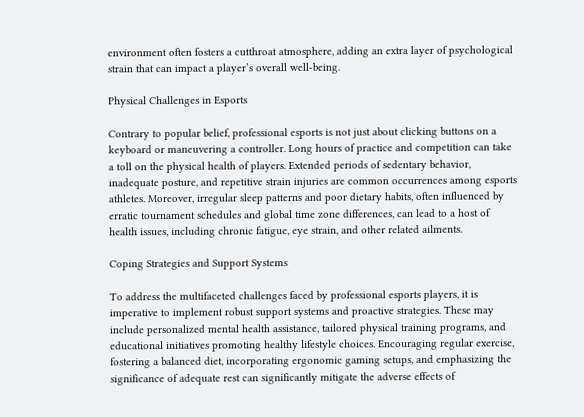environment often fosters a cutthroat atmosphere, adding an extra layer of psychological strain that can impact a player’s overall well-being.

Physical Challenges in Esports

Contrary to popular belief, professional esports is not just about clicking buttons on a keyboard or maneuvering a controller. Long hours of practice and competition can take a toll on the physical health of players. Extended periods of sedentary behavior, inadequate posture, and repetitive strain injuries are common occurrences among esports athletes. Moreover, irregular sleep patterns and poor dietary habits, often influenced by erratic tournament schedules and global time zone differences, can lead to a host of health issues, including chronic fatigue, eye strain, and other related ailments.

Coping Strategies and Support Systems

To address the multifaceted challenges faced by professional esports players, it is imperative to implement robust support systems and proactive strategies. These may include personalized mental health assistance, tailored physical training programs, and educational initiatives promoting healthy lifestyle choices. Encouraging regular exercise, fostering a balanced diet, incorporating ergonomic gaming setups, and emphasizing the significance of adequate rest can significantly mitigate the adverse effects of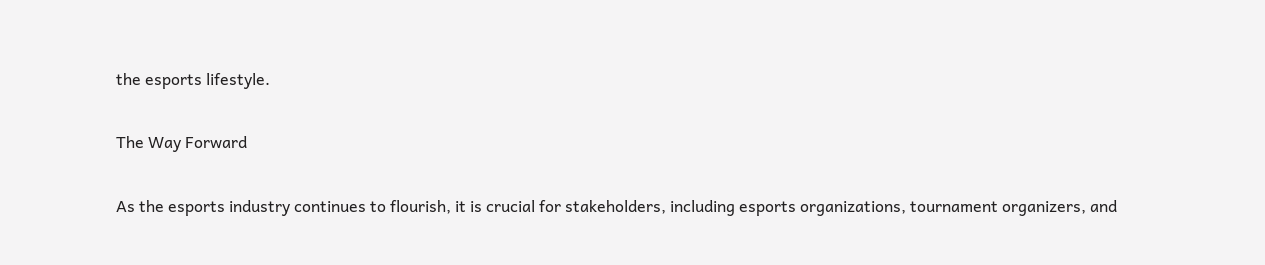the esports lifestyle.

The Way Forward

As the esports industry continues to flourish, it is crucial for stakeholders, including esports organizations, tournament organizers, and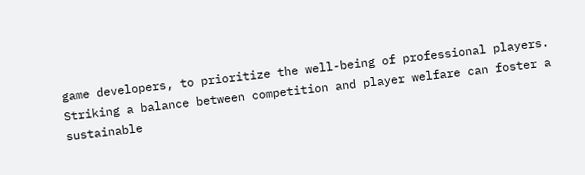game developers, to prioritize the well-being of professional players. Striking a balance between competition and player welfare can foster a sustainable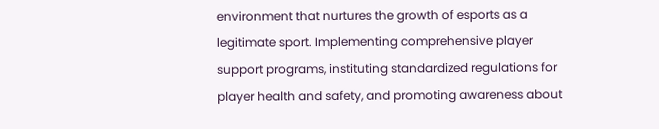environment that nurtures the growth of esports as a legitimate sport. Implementing comprehensive player support programs, instituting standardized regulations for player health and safety, and promoting awareness about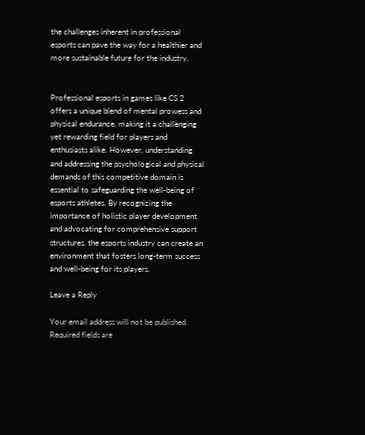the challenges inherent in professional esports can pave the way for a healthier and more sustainable future for the industry.


Professional esports in games like CS 2 offers a unique blend of mental prowess and physical endurance, making it a challenging yet rewarding field for players and enthusiasts alike. However, understanding and addressing the psychological and physical demands of this competitive domain is essential to safeguarding the well-being of esports athletes. By recognizing the importance of holistic player development and advocating for comprehensive support structures, the esports industry can create an environment that fosters long-term success and well-being for its players.

Leave a Reply

Your email address will not be published. Required fields are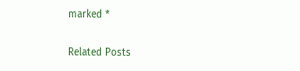marked *

Related Posts